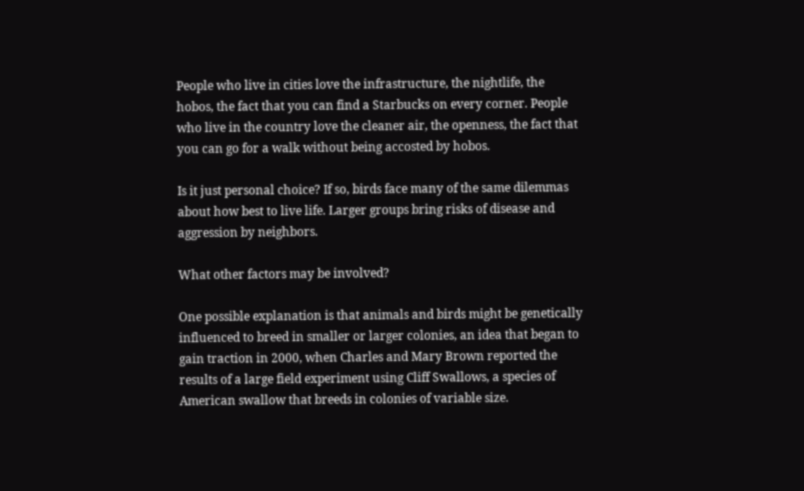People who live in cities love the infrastructure, the nightlife, the hobos, the fact that you can find a Starbucks on every corner. People who live in the country love the cleaner air, the openness, the fact that you can go for a walk without being accosted by hobos.

Is it just personal choice? If so, birds face many of the same dilemmas about how best to live life. Larger groups bring risks of disease and aggression by neighbors.

What other factors may be involved?

One possible explanation is that animals and birds might be genetically influenced to breed in smaller or larger colonies, an idea that began to gain traction in 2000, when Charles and Mary Brown reported the results of a large field experiment using Cliff Swallows, a species of American swallow that breeds in colonies of variable size.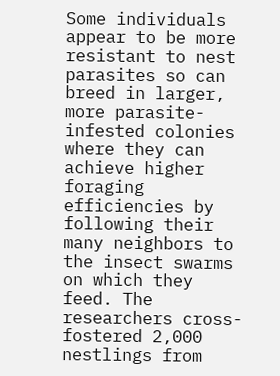Some individuals appear to be more resistant to nest parasites so can breed in larger, more parasite-infested colonies where they can achieve higher foraging efficiencies by following their many neighbors to the insect swarms on which they feed. The researchers cross-fostered 2,000 nestlings from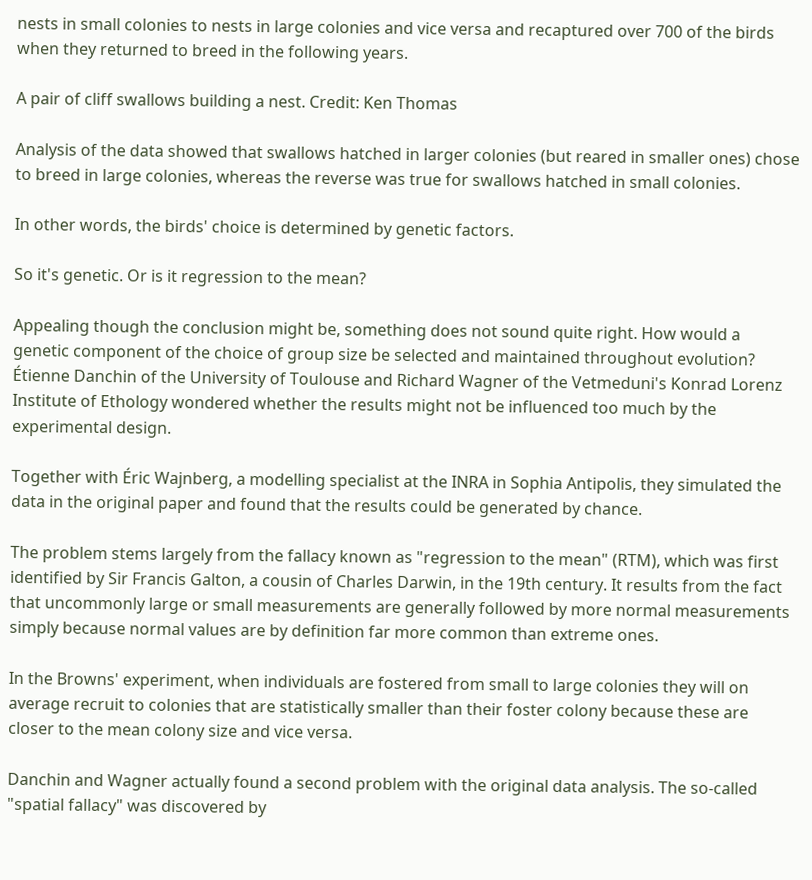nests in small colonies to nests in large colonies and vice versa and recaptured over 700 of the birds when they returned to breed in the following years.

A pair of cliff swallows building a nest. Credit: Ken Thomas

Analysis of the data showed that swallows hatched in larger colonies (but reared in smaller ones) chose to breed in large colonies, whereas the reverse was true for swallows hatched in small colonies.

In other words, the birds' choice is determined by genetic factors.

So it's genetic. Or is it regression to the mean?

Appealing though the conclusion might be, something does not sound quite right. How would a genetic component of the choice of group size be selected and maintained throughout evolution? Étienne Danchin of the University of Toulouse and Richard Wagner of the Vetmeduni's Konrad Lorenz Institute of Ethology wondered whether the results might not be influenced too much by the experimental design.

Together with Éric Wajnberg, a modelling specialist at the INRA in Sophia Antipolis, they simulated the data in the original paper and found that the results could be generated by chance.

The problem stems largely from the fallacy known as "regression to the mean" (RTM), which was first identified by Sir Francis Galton, a cousin of Charles Darwin, in the 19th century. It results from the fact that uncommonly large or small measurements are generally followed by more normal measurements simply because normal values are by definition far more common than extreme ones.

In the Browns' experiment, when individuals are fostered from small to large colonies they will on average recruit to colonies that are statistically smaller than their foster colony because these are closer to the mean colony size and vice versa.

Danchin and Wagner actually found a second problem with the original data analysis. The so-called "spatial fallacy" was discovered by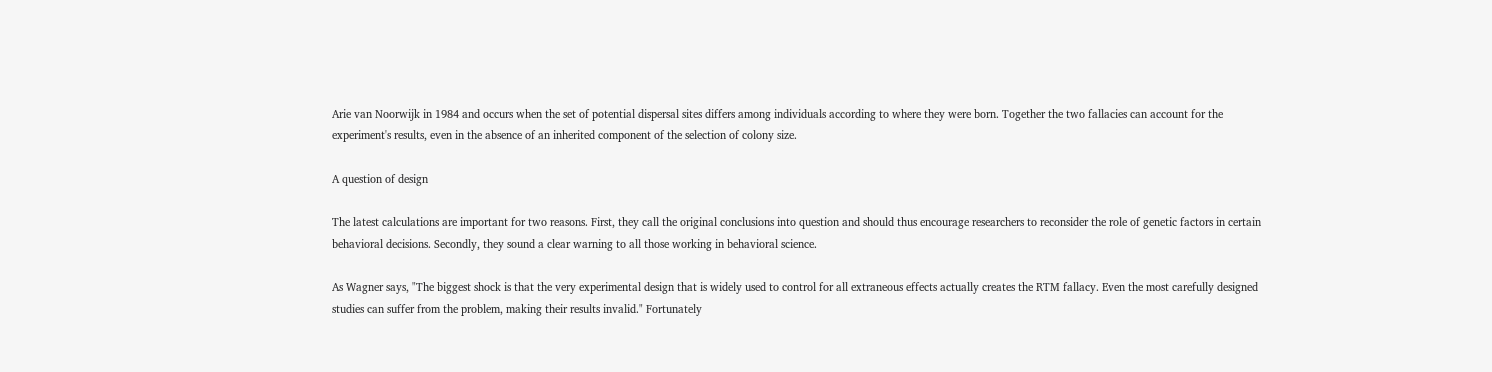Arie van Noorwijk in 1984 and occurs when the set of potential dispersal sites differs among individuals according to where they were born. Together the two fallacies can account for the experiment's results, even in the absence of an inherited component of the selection of colony size.

A question of design

The latest calculations are important for two reasons. First, they call the original conclusions into question and should thus encourage researchers to reconsider the role of genetic factors in certain behavioral decisions. Secondly, they sound a clear warning to all those working in behavioral science.

As Wagner says, "The biggest shock is that the very experimental design that is widely used to control for all extraneous effects actually creates the RTM fallacy. Even the most carefully designed studies can suffer from the problem, making their results invalid." Fortunately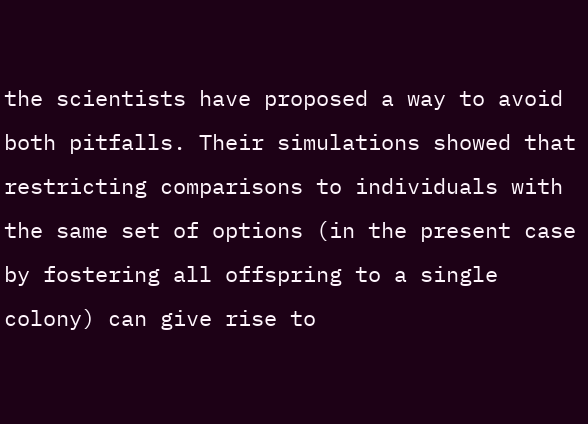the scientists have proposed a way to avoid both pitfalls. Their simulations showed that restricting comparisons to individuals with the same set of options (in the present case by fostering all offspring to a single colony) can give rise to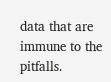data that are immune to the pitfalls.